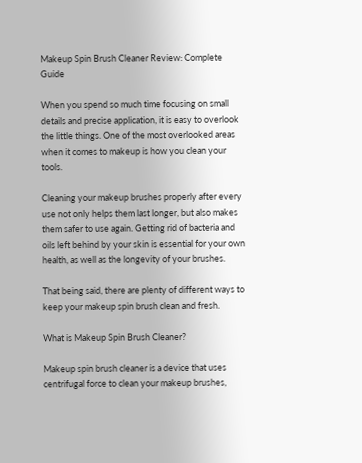Makeup Spin Brush Cleaner Review: Complete Guide

When you spend so much time focusing on small details and precise application, it is easy to overlook the little things. One of the most overlooked areas when it comes to makeup is how you clean your tools.

Cleaning your makeup brushes properly after every use not only helps them last longer, but also makes them safer to use again. Getting rid of bacteria and oils left behind by your skin is essential for your own health, as well as the longevity of your brushes.

That being said, there are plenty of different ways to keep your makeup spin brush clean and fresh.

What is Makeup Spin Brush Cleaner?

Makeup spin brush cleaner is a device that uses centrifugal force to clean your makeup brushes,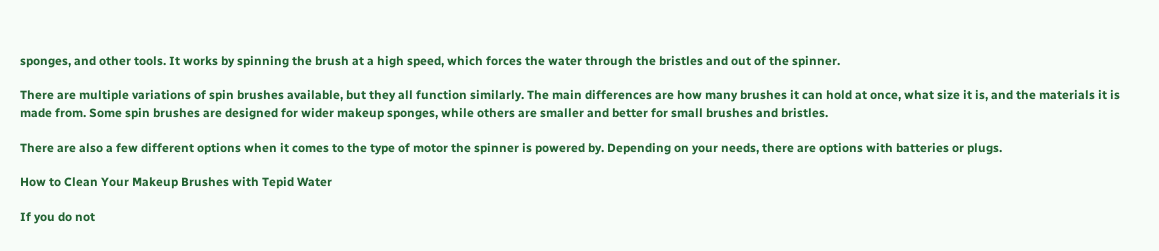sponges, and other tools. It works by spinning the brush at a high speed, which forces the water through the bristles and out of the spinner.

There are multiple variations of spin brushes available, but they all function similarly. The main differences are how many brushes it can hold at once, what size it is, and the materials it is made from. Some spin brushes are designed for wider makeup sponges, while others are smaller and better for small brushes and bristles.

There are also a few different options when it comes to the type of motor the spinner is powered by. Depending on your needs, there are options with batteries or plugs.

How to Clean Your Makeup Brushes with Tepid Water

If you do not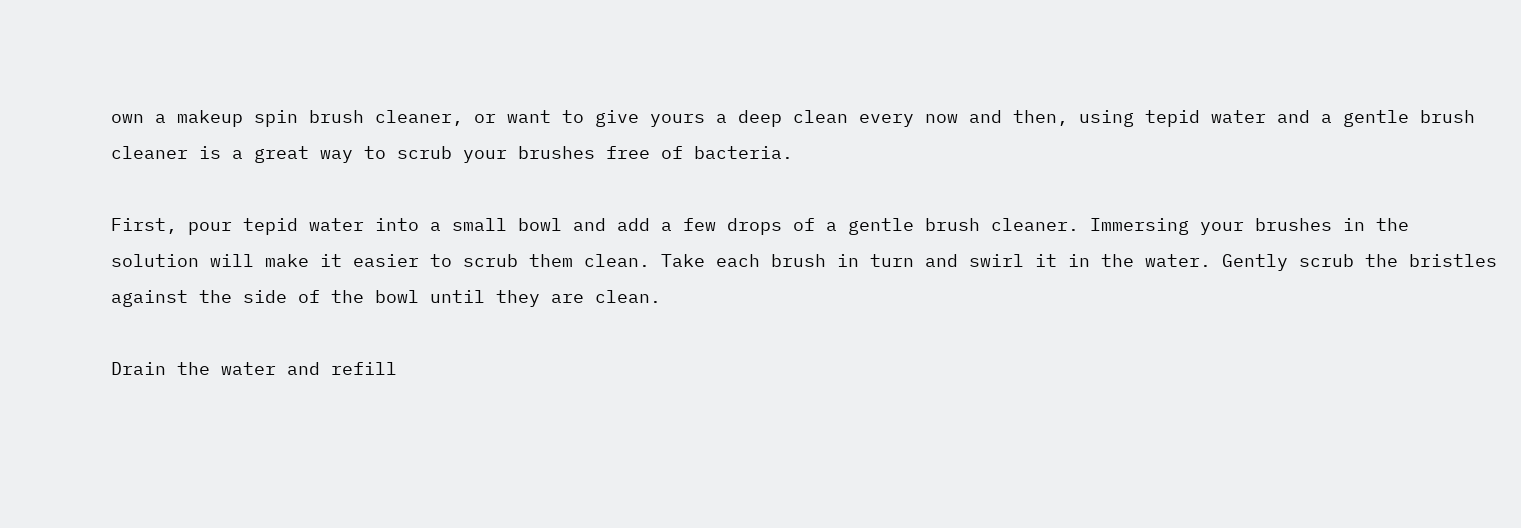own a makeup spin brush cleaner, or want to give yours a deep clean every now and then, using tepid water and a gentle brush cleaner is a great way to scrub your brushes free of bacteria.

First, pour tepid water into a small bowl and add a few drops of a gentle brush cleaner. Immersing your brushes in the solution will make it easier to scrub them clean. Take each brush in turn and swirl it in the water. Gently scrub the bristles against the side of the bowl until they are clean.

Drain the water and refill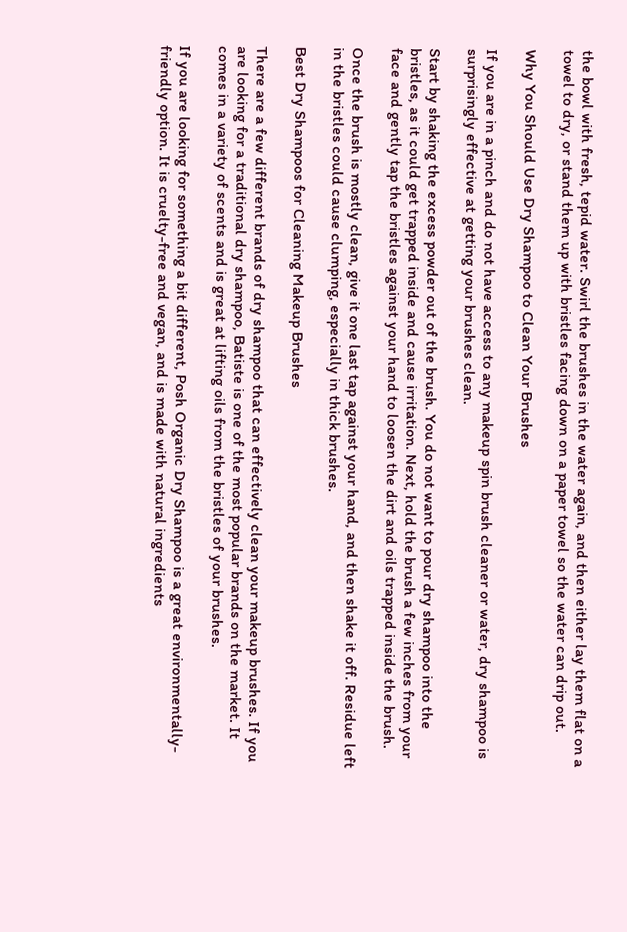the bowl with fresh, tepid water. Swirl the brushes in the water again, and then either lay them flat on a towel to dry, or stand them up with bristles facing down on a paper towel so the water can drip out.

Why You Should Use Dry Shampoo to Clean Your Brushes

If you are in a pinch and do not have access to any makeup spin brush cleaner or water, dry shampoo is surprisingly effective at getting your brushes clean.

Start by shaking the excess powder out of the brush. You do not want to pour dry shampoo into the bristles, as it could get trapped inside and cause irritation. Next, hold the brush a few inches from your face and gently tap the bristles against your hand to loosen the dirt and oils trapped inside the brush.

Once the brush is mostly clean, give it one last tap against your hand, and then shake it off. Residue left in the bristles could cause clumping, especially in thick brushes.

Best Dry Shampoos for Cleaning Makeup Brushes

There are a few different brands of dry shampoo that can effectively clean your makeup brushes. If you are looking for a traditional dry shampoo, Batiste is one of the most popular brands on the market. It comes in a variety of scents and is great at lifting oils from the bristles of your brushes.

If you are looking for something a bit different, Posh Organic Dry Shampoo is a great environmentally-friendly option. It is cruelty-free and vegan, and is made with natural ingredients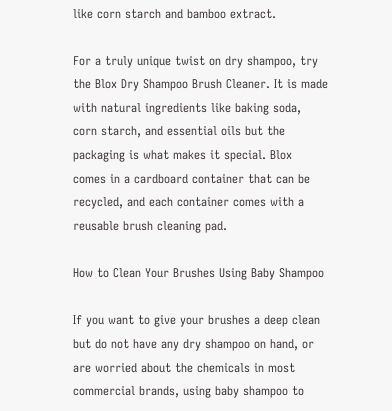like corn starch and bamboo extract.

For a truly unique twist on dry shampoo, try the Blox Dry Shampoo Brush Cleaner. It is made with natural ingredients like baking soda, corn starch, and essential oils but the packaging is what makes it special. Blox comes in a cardboard container that can be recycled, and each container comes with a reusable brush cleaning pad.

How to Clean Your Brushes Using Baby Shampoo

If you want to give your brushes a deep clean but do not have any dry shampoo on hand, or are worried about the chemicals in most commercial brands, using baby shampoo to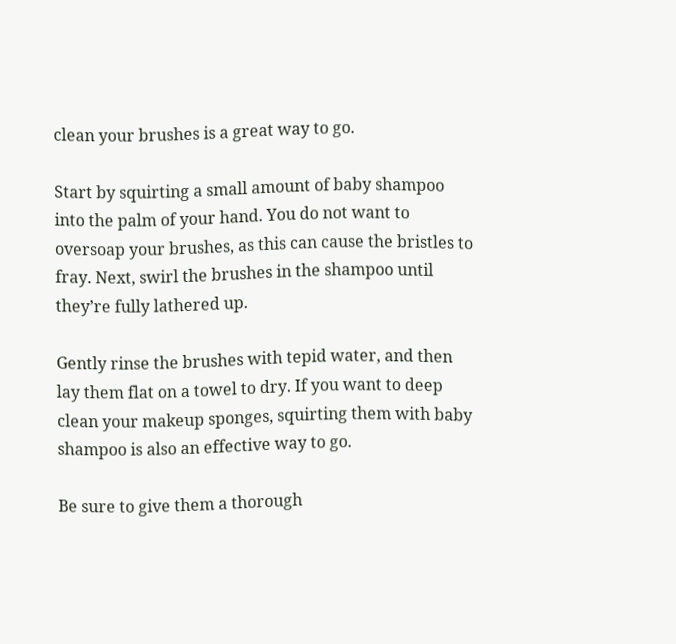clean your brushes is a great way to go.

Start by squirting a small amount of baby shampoo into the palm of your hand. You do not want to oversoap your brushes, as this can cause the bristles to fray. Next, swirl the brushes in the shampoo until they’re fully lathered up.

Gently rinse the brushes with tepid water, and then lay them flat on a towel to dry. If you want to deep clean your makeup sponges, squirting them with baby shampoo is also an effective way to go.

Be sure to give them a thorough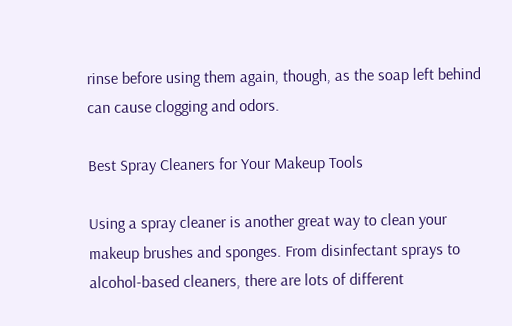rinse before using them again, though, as the soap left behind can cause clogging and odors.

Best Spray Cleaners for Your Makeup Tools

Using a spray cleaner is another great way to clean your makeup brushes and sponges. From disinfectant sprays to alcohol-based cleaners, there are lots of different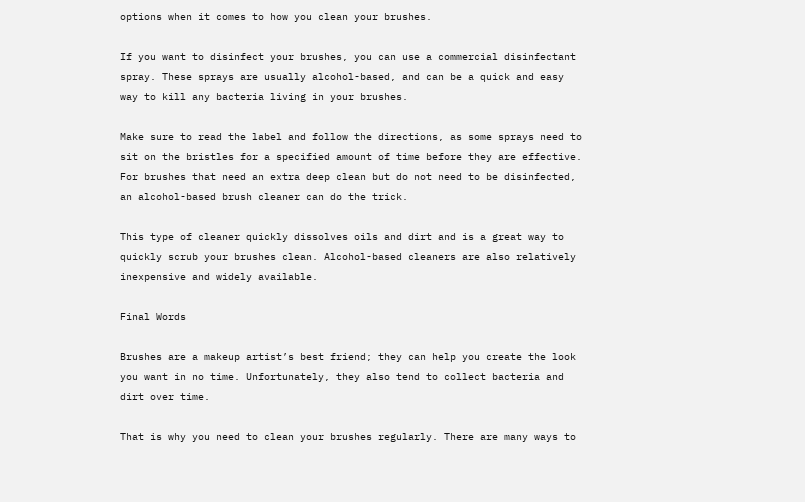options when it comes to how you clean your brushes.

If you want to disinfect your brushes, you can use a commercial disinfectant spray. These sprays are usually alcohol-based, and can be a quick and easy way to kill any bacteria living in your brushes.

Make sure to read the label and follow the directions, as some sprays need to sit on the bristles for a specified amount of time before they are effective. For brushes that need an extra deep clean but do not need to be disinfected, an alcohol-based brush cleaner can do the trick.

This type of cleaner quickly dissolves oils and dirt and is a great way to quickly scrub your brushes clean. Alcohol-based cleaners are also relatively inexpensive and widely available.

Final Words

Brushes are a makeup artist’s best friend; they can help you create the look you want in no time. Unfortunately, they also tend to collect bacteria and dirt over time.

That is why you need to clean your brushes regularly. There are many ways to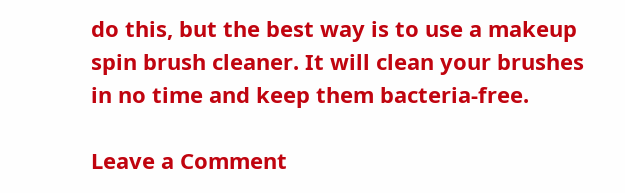do this, but the best way is to use a makeup spin brush cleaner. It will clean your brushes in no time and keep them bacteria-free.

Leave a Comment